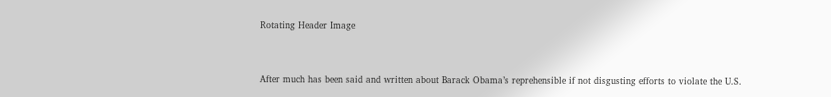Rotating Header Image


After much has been said and written about Barack Obama’s reprehensible if not disgusting efforts to violate the U.S.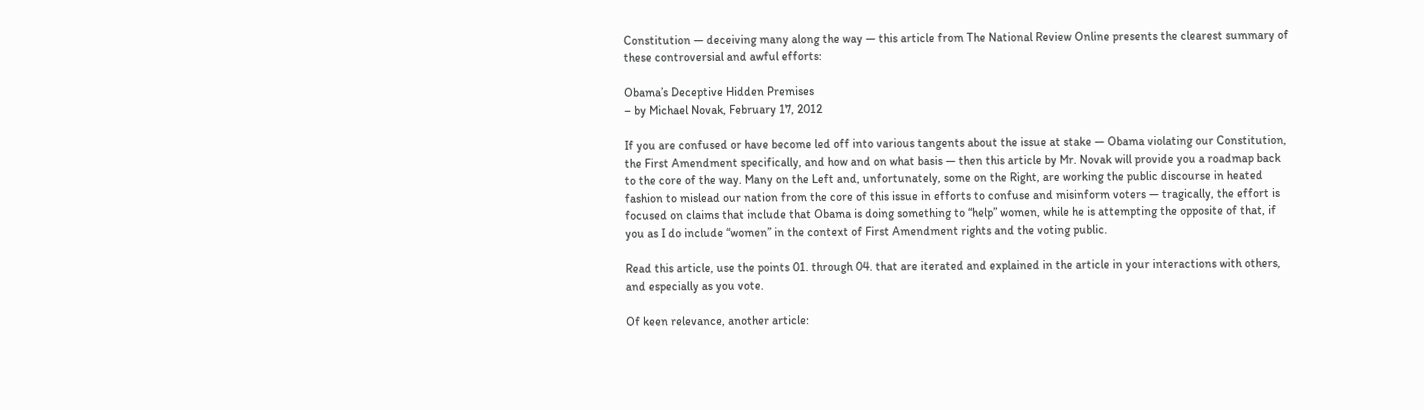Constitution — deceiving many along the way — this article from The National Review Online presents the clearest summary of these controversial and awful efforts:

Obama’s Deceptive Hidden Premises
– by Michael Novak, February 17, 2012

If you are confused or have become led off into various tangents about the issue at stake — Obama violating our Constitution, the First Amendment specifically, and how and on what basis — then this article by Mr. Novak will provide you a roadmap back to the core of the way. Many on the Left and, unfortunately, some on the Right, are working the public discourse in heated fashion to mislead our nation from the core of this issue in efforts to confuse and misinform voters — tragically, the effort is focused on claims that include that Obama is doing something to “help” women, while he is attempting the opposite of that, if you as I do include “women” in the context of First Amendment rights and the voting public.

Read this article, use the points 01. through 04. that are iterated and explained in the article in your interactions with others, and especially as you vote.

Of keen relevance, another article: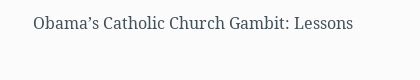Obama’s Catholic Church Gambit: Lessons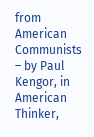from American Communists
– by Paul Kengor, in American Thinker,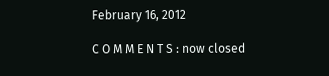February 16, 2012

C O M M E N T S : now closed